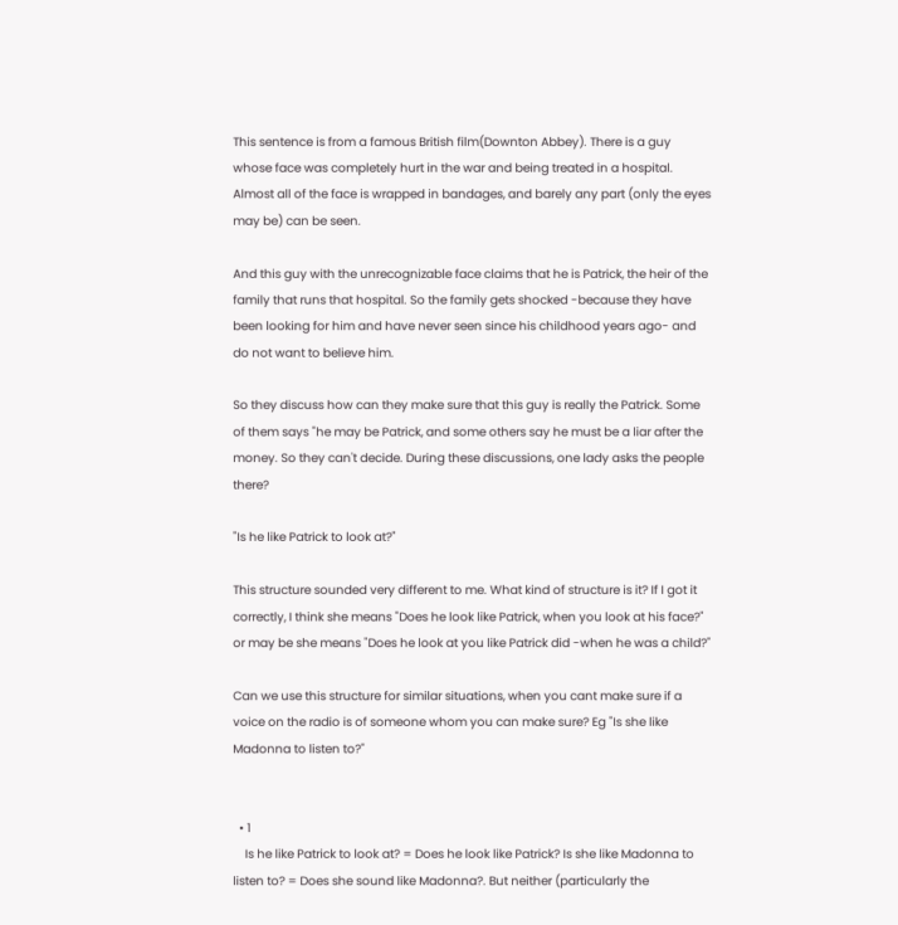This sentence is from a famous British film(Downton Abbey). There is a guy whose face was completely hurt in the war and being treated in a hospital. Almost all of the face is wrapped in bandages, and barely any part (only the eyes may be) can be seen.

And this guy with the unrecognizable face claims that he is Patrick, the heir of the family that runs that hospital. So the family gets shocked -because they have been looking for him and have never seen since his childhood years ago- and do not want to believe him.

So they discuss how can they make sure that this guy is really the Patrick. Some of them says "he may be Patrick, and some others say he must be a liar after the money. So they can't decide. During these discussions, one lady asks the people there?

"Is he like Patrick to look at?"

This structure sounded very different to me. What kind of structure is it? If I got it correctly, I think she means "Does he look like Patrick, when you look at his face?" or may be she means "Does he look at you like Patrick did -when he was a child?"

Can we use this structure for similar situations, when you cant make sure if a voice on the radio is of someone whom you can make sure? Eg "Is she like Madonna to listen to?"


  • 1
    Is he like Patrick to look at? = Does he look like Patrick? Is she like Madonna to listen to? = Does she sound like Madonna?. But neither (particularly the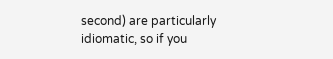second) are particularly idiomatic, so if you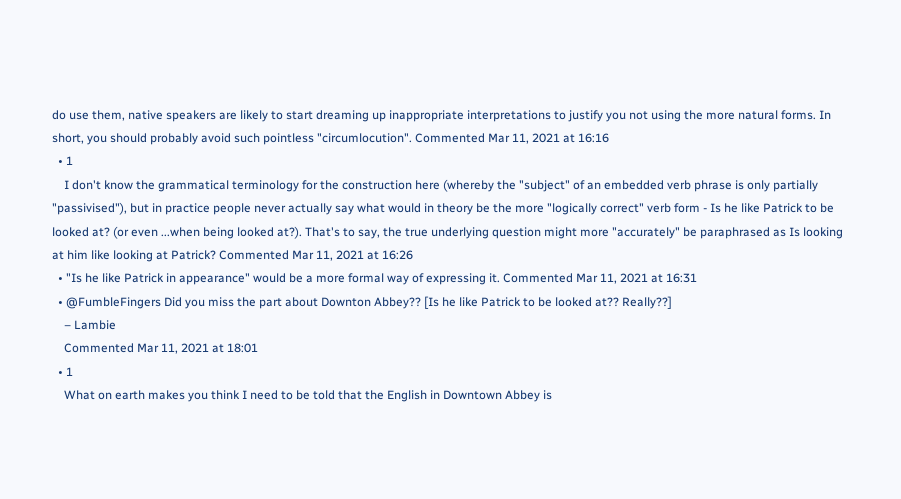do use them, native speakers are likely to start dreaming up inappropriate interpretations to justify you not using the more natural forms. In short, you should probably avoid such pointless "circumlocution". Commented Mar 11, 2021 at 16:16
  • 1
    I don't know the grammatical terminology for the construction here (whereby the "subject" of an embedded verb phrase is only partially "passivised"), but in practice people never actually say what would in theory be the more "logically correct" verb form - Is he like Patrick to be looked at? (or even ...when being looked at?). That's to say, the true underlying question might more "accurately" be paraphrased as Is looking at him like looking at Patrick? Commented Mar 11, 2021 at 16:26
  • "Is he like Patrick in appearance" would be a more formal way of expressing it. Commented Mar 11, 2021 at 16:31
  • @FumbleFingers Did you miss the part about Downton Abbey?? [Is he like Patrick to be looked at?? Really??]
    – Lambie
    Commented Mar 11, 2021 at 18:01
  • 1
    What on earth makes you think I need to be told that the English in Downtown Abbey is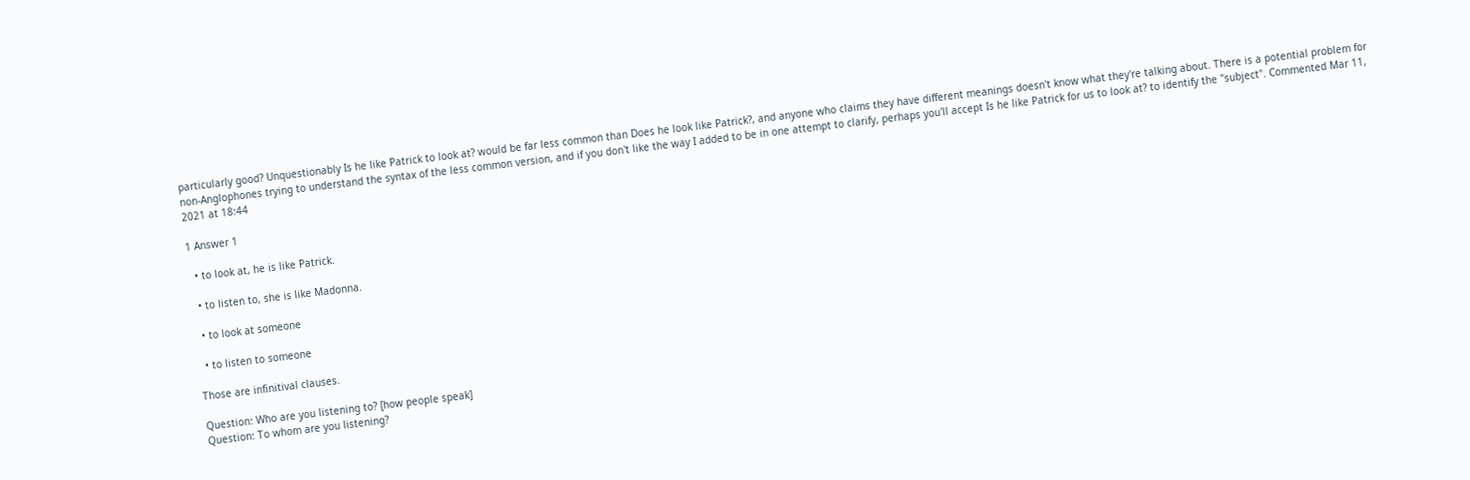particularly good? Unquestionably Is he like Patrick to look at? would be far less common than Does he look like Patrick?, and anyone who claims they have different meanings doesn't know what they're talking about. There is a potential problem for non-Anglophones trying to understand the syntax of the less common version, and if you don't like the way I added to be in one attempt to clarify, perhaps you'll accept Is he like Patrick for us to look at? to identify the "subject". Commented Mar 11, 2021 at 18:44

1 Answer 1

  • to look at, he is like Patrick.

  • to listen to, she is like Madonna.

  • to look at someone

  • to listen to someone

Those are infinitival clauses.

Question: Who are you listening to? [how people speak]
Question: To whom are you listening?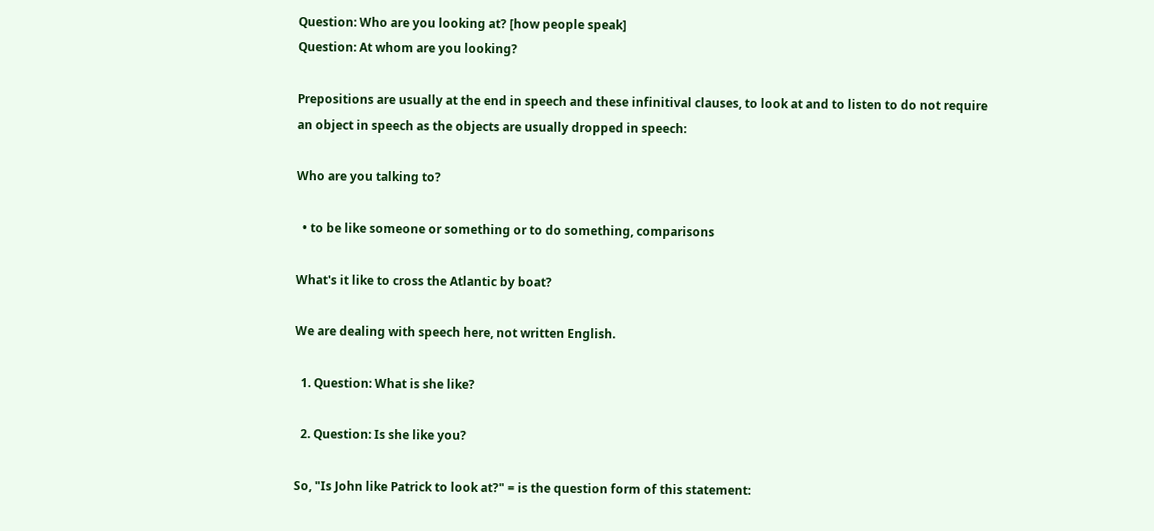Question: Who are you looking at? [how people speak]
Question: At whom are you looking?

Prepositions are usually at the end in speech and these infinitival clauses, to look at and to listen to do not require an object in speech as the objects are usually dropped in speech:

Who are you talking to?

  • to be like someone or something or to do something, comparisons

What's it like to cross the Atlantic by boat?

We are dealing with speech here, not written English.

  1. Question: What is she like?

  2. Question: Is she like you?

So, "Is John like Patrick to look at?" = is the question form of this statement: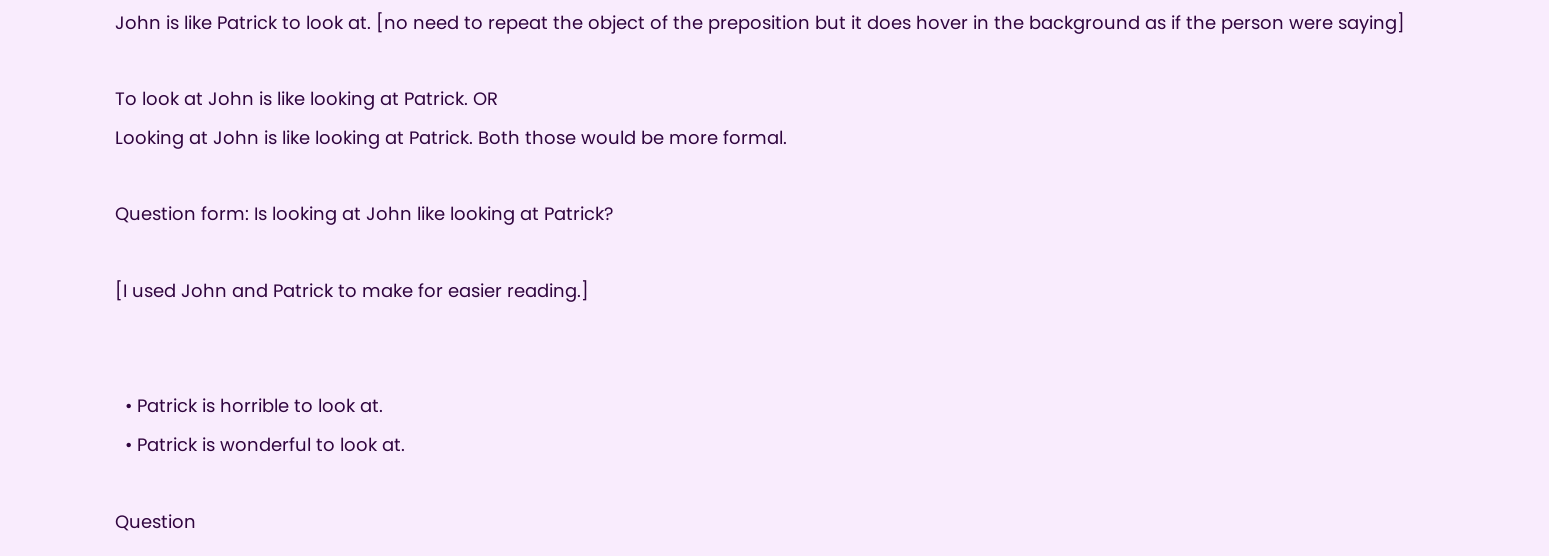John is like Patrick to look at. [no need to repeat the object of the preposition but it does hover in the background as if the person were saying]

To look at John is like looking at Patrick. OR
Looking at John is like looking at Patrick. Both those would be more formal.

Question form: Is looking at John like looking at Patrick?

[I used John and Patrick to make for easier reading.]


  • Patrick is horrible to look at.
  • Patrick is wonderful to look at.

Question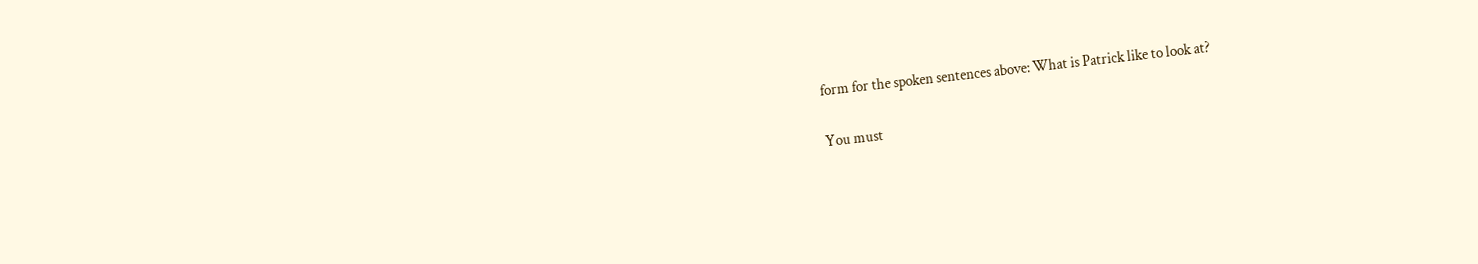form for the spoken sentences above: What is Patrick like to look at?

You must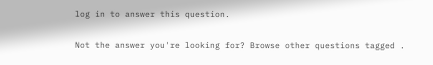log in to answer this question.

Not the answer you're looking for? Browse other questions tagged .